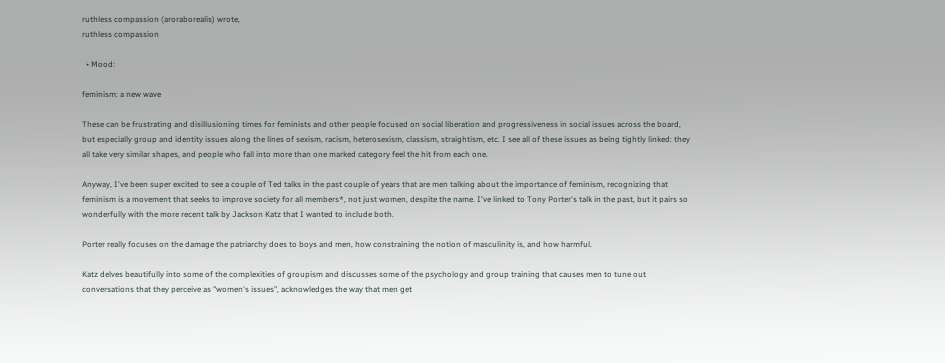ruthless compassion (aroraborealis) wrote,
ruthless compassion

  • Mood:

feminism: a new wave

These can be frustrating and disillusioning times for feminists and other people focused on social liberation and progressiveness in social issues across the board, but especially group and identity issues along the lines of sexism, racism, heterosexism, classism, straightism, etc. I see all of these issues as being tightly linked: they all take very similar shapes, and people who fall into more than one marked category feel the hit from each one.

Anyway, I've been super excited to see a couple of Ted talks in the past couple of years that are men talking about the importance of feminism, recognizing that feminism is a movement that seeks to improve society for all members*, not just women, despite the name. I've linked to Tony Porter's talk in the past, but it pairs so wonderfully with the more recent talk by Jackson Katz that I wanted to include both.

Porter really focuses on the damage the patriarchy does to boys and men, how constraining the notion of masculinity is, and how harmful.

Katz delves beautifully into some of the complexities of groupism and discusses some of the psychology and group training that causes men to tune out conversations that they perceive as "women's issues", acknowledges the way that men get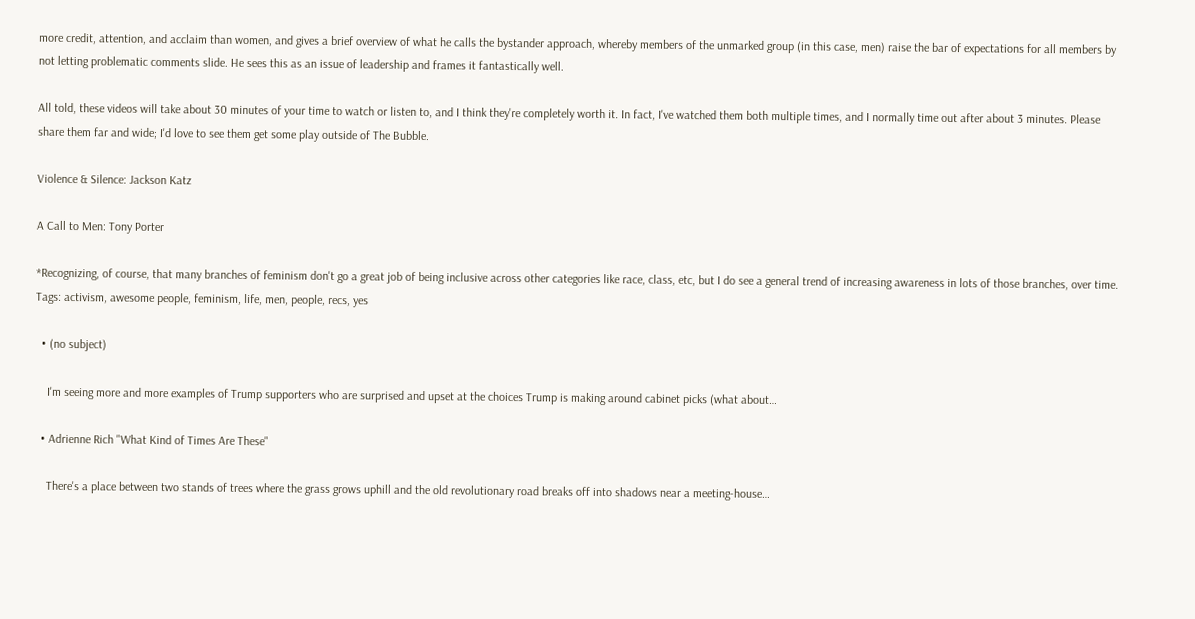more credit, attention, and acclaim than women, and gives a brief overview of what he calls the bystander approach, whereby members of the unmarked group (in this case, men) raise the bar of expectations for all members by not letting problematic comments slide. He sees this as an issue of leadership and frames it fantastically well.

All told, these videos will take about 30 minutes of your time to watch or listen to, and I think they're completely worth it. In fact, I've watched them both multiple times, and I normally time out after about 3 minutes. Please share them far and wide; I'd love to see them get some play outside of The Bubble.

Violence & Silence: Jackson Katz

A Call to Men: Tony Porter

*Recognizing, of course, that many branches of feminism don't go a great job of being inclusive across other categories like race, class, etc, but I do see a general trend of increasing awareness in lots of those branches, over time.
Tags: activism, awesome people, feminism, life, men, people, recs, yes

  • (no subject)

    I'm seeing more and more examples of Trump supporters who are surprised and upset at the choices Trump is making around cabinet picks (what about…

  • Adrienne Rich "What Kind of Times Are These"

    There's a place between two stands of trees where the grass grows uphill and the old revolutionary road breaks off into shadows near a meeting-house…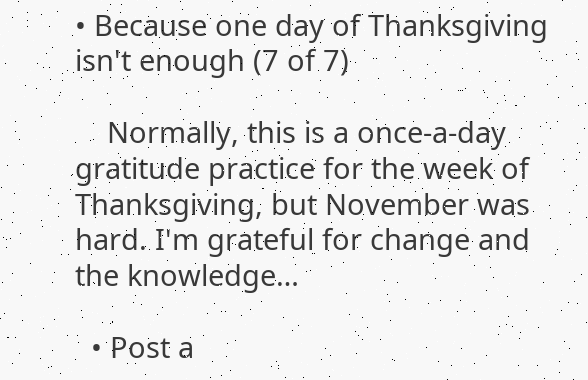• Because one day of Thanksgiving isn't enough (7 of 7)

    Normally, this is a once-a-day gratitude practice for the week of Thanksgiving, but November was hard. I'm grateful for change and the knowledge…

  • Post a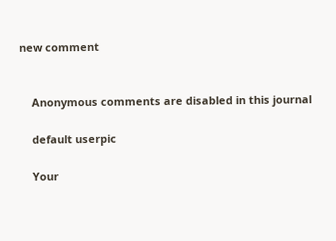new comment


    Anonymous comments are disabled in this journal

    default userpic

    Your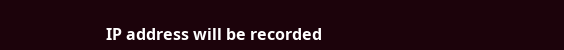IP address will be recorded